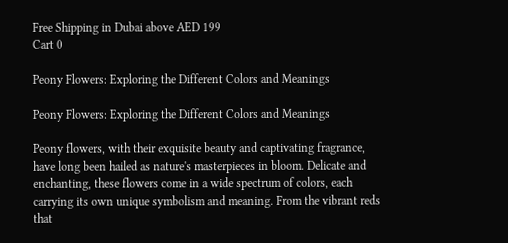Free Shipping in Dubai above AED 199
Cart 0

Peony Flowers: Exploring the Different Colors and Meanings

Peony Flowers: Exploring the Different Colors and Meanings

Peony flowers, with their exquisite beauty and captivating fragrance, have long been hailed as nature's masterpieces in bloom. Delicate and enchanting, these flowers come in a wide spectrum of colors, each carrying its own unique symbolism and meaning. From the vibrant reds that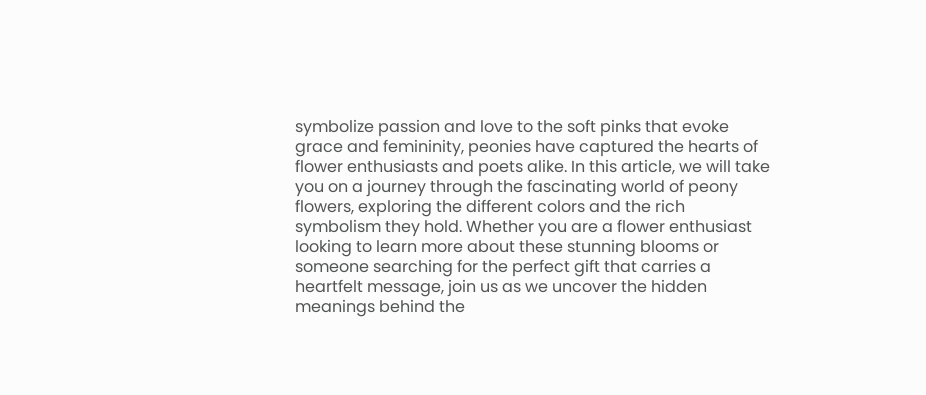symbolize passion and love to the soft pinks that evoke grace and femininity, peonies have captured the hearts of flower enthusiasts and poets alike. In this article, we will take you on a journey through the fascinating world of peony flowers, exploring the different colors and the rich symbolism they hold. Whether you are a flower enthusiast looking to learn more about these stunning blooms or someone searching for the perfect gift that carries a heartfelt message, join us as we uncover the hidden meanings behind the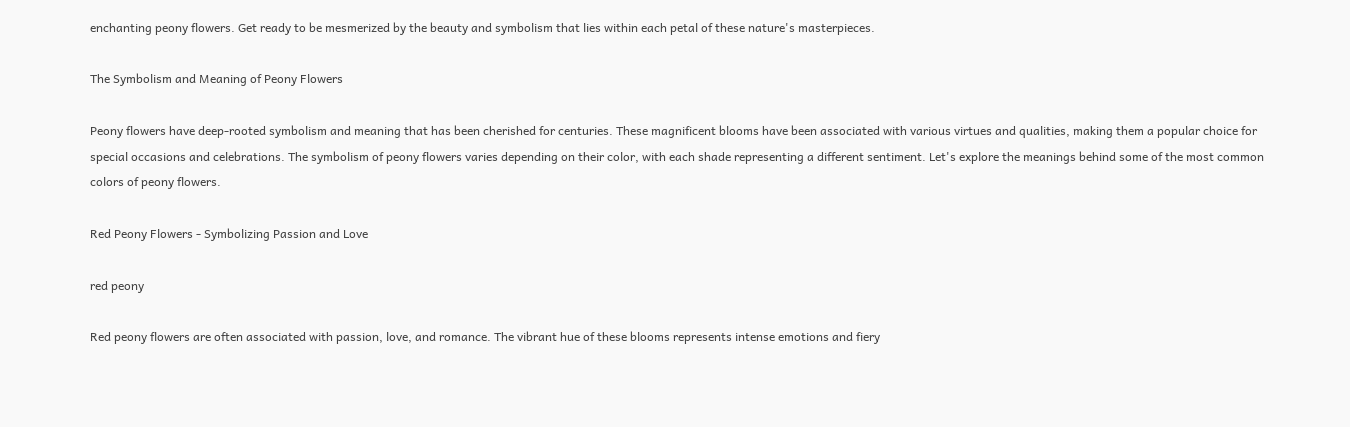enchanting peony flowers. Get ready to be mesmerized by the beauty and symbolism that lies within each petal of these nature's masterpieces.

The Symbolism and Meaning of Peony Flowers

Peony flowers have deep-rooted symbolism and meaning that has been cherished for centuries. These magnificent blooms have been associated with various virtues and qualities, making them a popular choice for special occasions and celebrations. The symbolism of peony flowers varies depending on their color, with each shade representing a different sentiment. Let's explore the meanings behind some of the most common colors of peony flowers.

Red Peony Flowers - Symbolizing Passion and Love

red peony

Red peony flowers are often associated with passion, love, and romance. The vibrant hue of these blooms represents intense emotions and fiery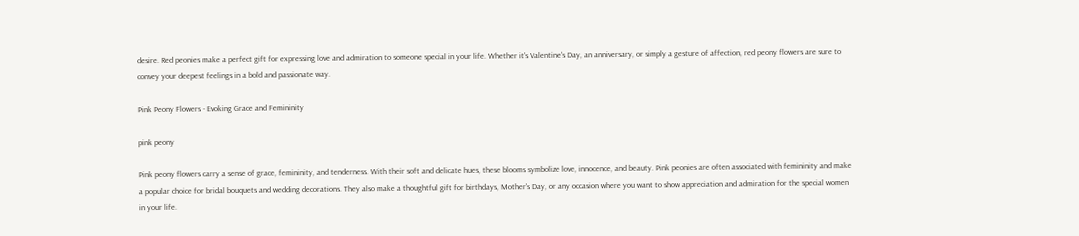desire. Red peonies make a perfect gift for expressing love and admiration to someone special in your life. Whether it's Valentine's Day, an anniversary, or simply a gesture of affection, red peony flowers are sure to convey your deepest feelings in a bold and passionate way.

Pink Peony Flowers - Evoking Grace and Femininity

pink peony

Pink peony flowers carry a sense of grace, femininity, and tenderness. With their soft and delicate hues, these blooms symbolize love, innocence, and beauty. Pink peonies are often associated with femininity and make a popular choice for bridal bouquets and wedding decorations. They also make a thoughtful gift for birthdays, Mother's Day, or any occasion where you want to show appreciation and admiration for the special women in your life.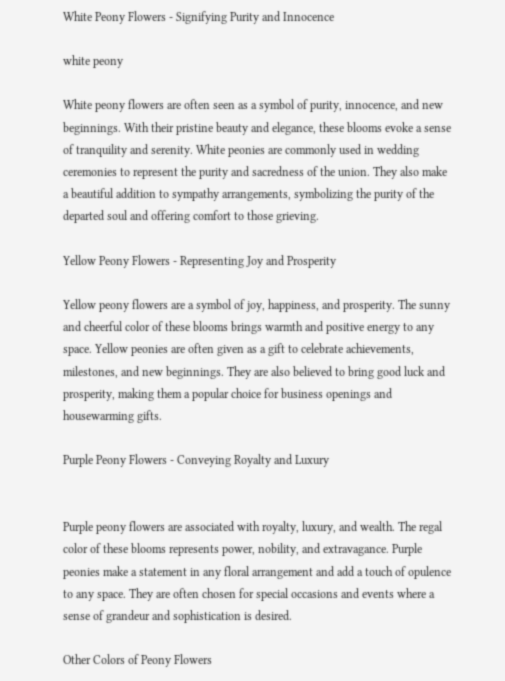White Peony Flowers - Signifying Purity and Innocence

white peony

White peony flowers are often seen as a symbol of purity, innocence, and new beginnings. With their pristine beauty and elegance, these blooms evoke a sense of tranquility and serenity. White peonies are commonly used in wedding ceremonies to represent the purity and sacredness of the union. They also make a beautiful addition to sympathy arrangements, symbolizing the purity of the departed soul and offering comfort to those grieving.

Yellow Peony Flowers - Representing Joy and Prosperity

Yellow peony flowers are a symbol of joy, happiness, and prosperity. The sunny and cheerful color of these blooms brings warmth and positive energy to any space. Yellow peonies are often given as a gift to celebrate achievements, milestones, and new beginnings. They are also believed to bring good luck and prosperity, making them a popular choice for business openings and housewarming gifts.

Purple Peony Flowers - Conveying Royalty and Luxury


Purple peony flowers are associated with royalty, luxury, and wealth. The regal color of these blooms represents power, nobility, and extravagance. Purple peonies make a statement in any floral arrangement and add a touch of opulence to any space. They are often chosen for special occasions and events where a sense of grandeur and sophistication is desired.

Other Colors of Peony Flowers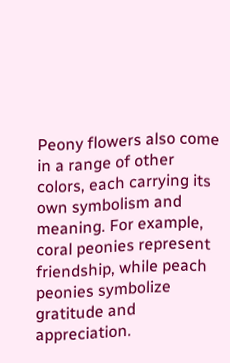Peony flowers also come in a range of other colors, each carrying its own symbolism and meaning. For example, coral peonies represent friendship, while peach peonies symbolize gratitude and appreciation.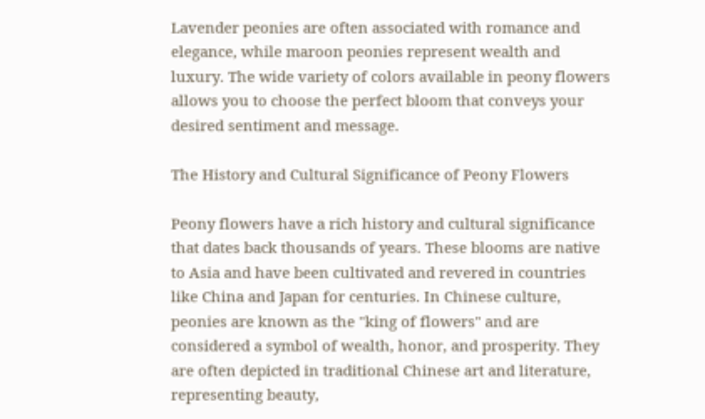Lavender peonies are often associated with romance and elegance, while maroon peonies represent wealth and luxury. The wide variety of colors available in peony flowers allows you to choose the perfect bloom that conveys your desired sentiment and message.

The History and Cultural Significance of Peony Flowers

Peony flowers have a rich history and cultural significance that dates back thousands of years. These blooms are native to Asia and have been cultivated and revered in countries like China and Japan for centuries. In Chinese culture, peonies are known as the "king of flowers" and are considered a symbol of wealth, honor, and prosperity. They are often depicted in traditional Chinese art and literature, representing beauty,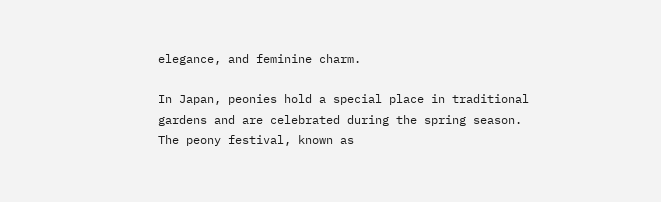elegance, and feminine charm.

In Japan, peonies hold a special place in traditional gardens and are celebrated during the spring season. The peony festival, known as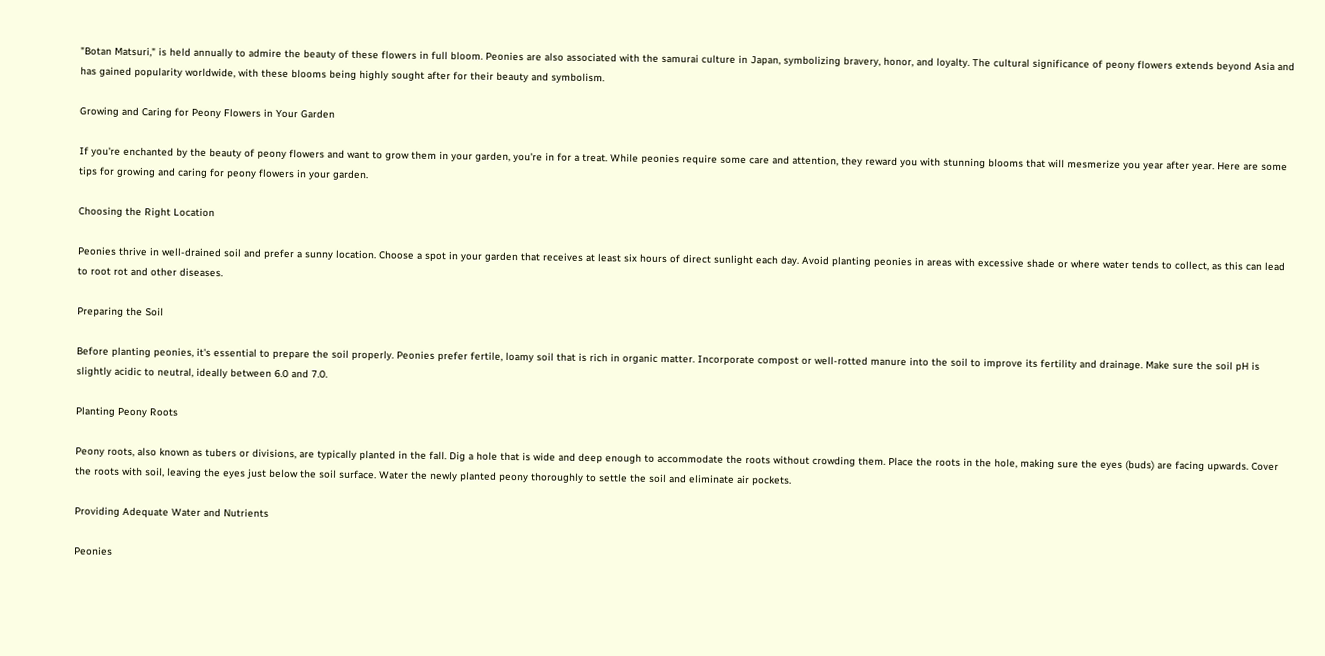"Botan Matsuri," is held annually to admire the beauty of these flowers in full bloom. Peonies are also associated with the samurai culture in Japan, symbolizing bravery, honor, and loyalty. The cultural significance of peony flowers extends beyond Asia and has gained popularity worldwide, with these blooms being highly sought after for their beauty and symbolism.

Growing and Caring for Peony Flowers in Your Garden

If you're enchanted by the beauty of peony flowers and want to grow them in your garden, you're in for a treat. While peonies require some care and attention, they reward you with stunning blooms that will mesmerize you year after year. Here are some tips for growing and caring for peony flowers in your garden.

Choosing the Right Location

Peonies thrive in well-drained soil and prefer a sunny location. Choose a spot in your garden that receives at least six hours of direct sunlight each day. Avoid planting peonies in areas with excessive shade or where water tends to collect, as this can lead to root rot and other diseases.

Preparing the Soil

Before planting peonies, it's essential to prepare the soil properly. Peonies prefer fertile, loamy soil that is rich in organic matter. Incorporate compost or well-rotted manure into the soil to improve its fertility and drainage. Make sure the soil pH is slightly acidic to neutral, ideally between 6.0 and 7.0.

Planting Peony Roots

Peony roots, also known as tubers or divisions, are typically planted in the fall. Dig a hole that is wide and deep enough to accommodate the roots without crowding them. Place the roots in the hole, making sure the eyes (buds) are facing upwards. Cover the roots with soil, leaving the eyes just below the soil surface. Water the newly planted peony thoroughly to settle the soil and eliminate air pockets.

Providing Adequate Water and Nutrients

Peonies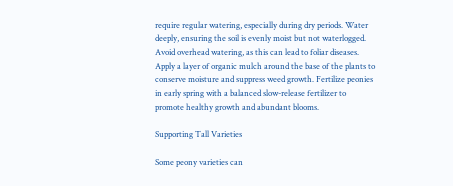require regular watering, especially during dry periods. Water deeply, ensuring the soil is evenly moist but not waterlogged. Avoid overhead watering, as this can lead to foliar diseases. Apply a layer of organic mulch around the base of the plants to conserve moisture and suppress weed growth. Fertilize peonies in early spring with a balanced slow-release fertilizer to promote healthy growth and abundant blooms.

Supporting Tall Varieties

Some peony varieties can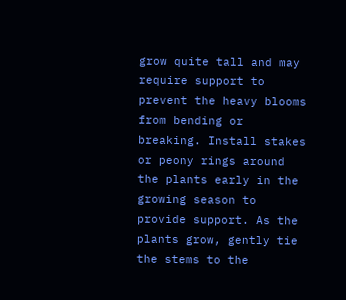grow quite tall and may require support to prevent the heavy blooms from bending or breaking. Install stakes or peony rings around the plants early in the growing season to provide support. As the plants grow, gently tie the stems to the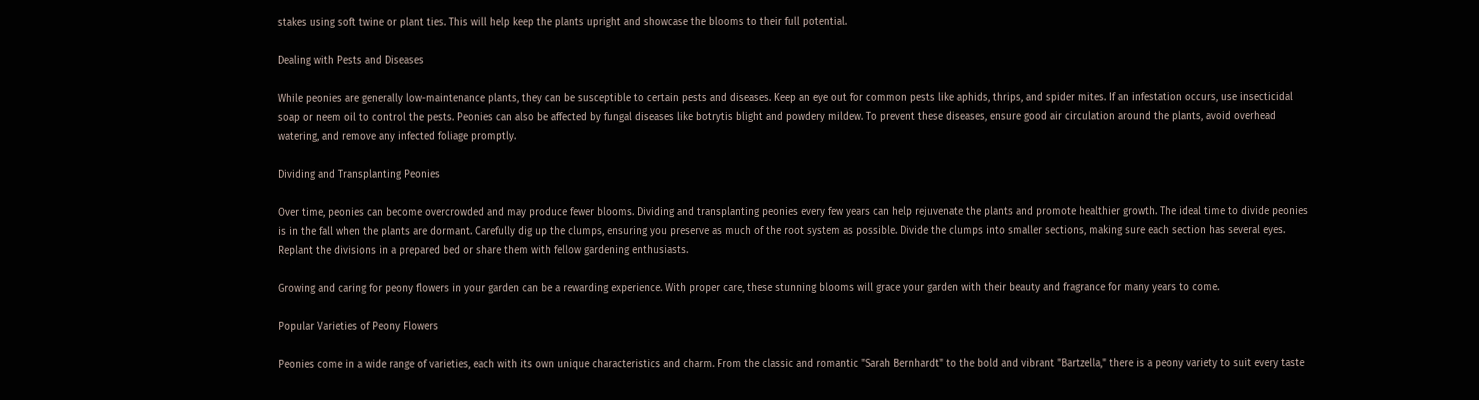stakes using soft twine or plant ties. This will help keep the plants upright and showcase the blooms to their full potential.

Dealing with Pests and Diseases

While peonies are generally low-maintenance plants, they can be susceptible to certain pests and diseases. Keep an eye out for common pests like aphids, thrips, and spider mites. If an infestation occurs, use insecticidal soap or neem oil to control the pests. Peonies can also be affected by fungal diseases like botrytis blight and powdery mildew. To prevent these diseases, ensure good air circulation around the plants, avoid overhead watering, and remove any infected foliage promptly.

Dividing and Transplanting Peonies

Over time, peonies can become overcrowded and may produce fewer blooms. Dividing and transplanting peonies every few years can help rejuvenate the plants and promote healthier growth. The ideal time to divide peonies is in the fall when the plants are dormant. Carefully dig up the clumps, ensuring you preserve as much of the root system as possible. Divide the clumps into smaller sections, making sure each section has several eyes. Replant the divisions in a prepared bed or share them with fellow gardening enthusiasts.

Growing and caring for peony flowers in your garden can be a rewarding experience. With proper care, these stunning blooms will grace your garden with their beauty and fragrance for many years to come.

Popular Varieties of Peony Flowers

Peonies come in a wide range of varieties, each with its own unique characteristics and charm. From the classic and romantic "Sarah Bernhardt" to the bold and vibrant "Bartzella," there is a peony variety to suit every taste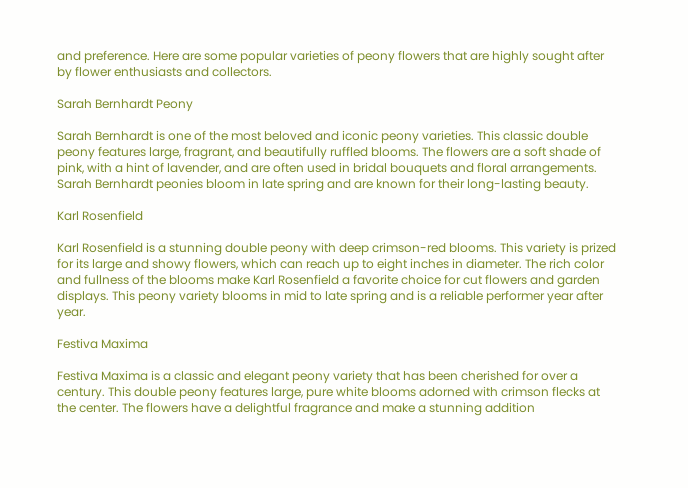and preference. Here are some popular varieties of peony flowers that are highly sought after by flower enthusiasts and collectors.

Sarah Bernhardt Peony

Sarah Bernhardt is one of the most beloved and iconic peony varieties. This classic double peony features large, fragrant, and beautifully ruffled blooms. The flowers are a soft shade of pink, with a hint of lavender, and are often used in bridal bouquets and floral arrangements. Sarah Bernhardt peonies bloom in late spring and are known for their long-lasting beauty.

Karl Rosenfield

Karl Rosenfield is a stunning double peony with deep crimson-red blooms. This variety is prized for its large and showy flowers, which can reach up to eight inches in diameter. The rich color and fullness of the blooms make Karl Rosenfield a favorite choice for cut flowers and garden displays. This peony variety blooms in mid to late spring and is a reliable performer year after year.

Festiva Maxima

Festiva Maxima is a classic and elegant peony variety that has been cherished for over a century. This double peony features large, pure white blooms adorned with crimson flecks at the center. The flowers have a delightful fragrance and make a stunning addition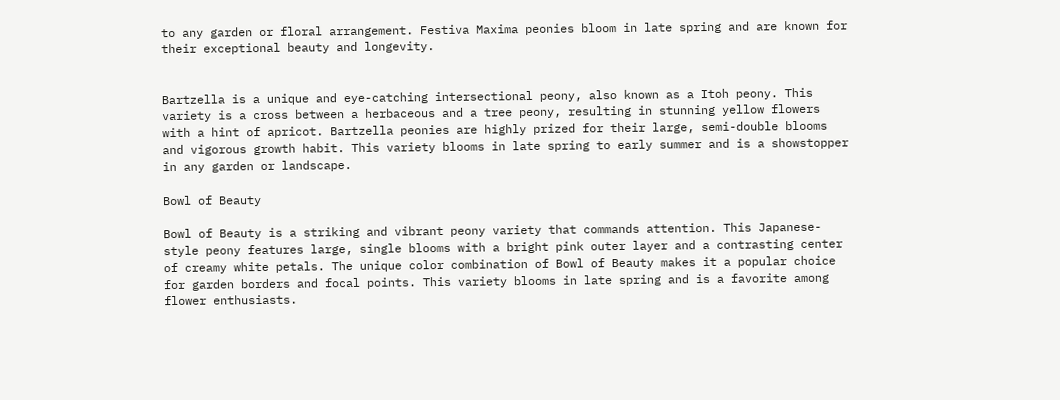to any garden or floral arrangement. Festiva Maxima peonies bloom in late spring and are known for their exceptional beauty and longevity.


Bartzella is a unique and eye-catching intersectional peony, also known as a Itoh peony. This variety is a cross between a herbaceous and a tree peony, resulting in stunning yellow flowers with a hint of apricot. Bartzella peonies are highly prized for their large, semi-double blooms and vigorous growth habit. This variety blooms in late spring to early summer and is a showstopper in any garden or landscape.

Bowl of Beauty

Bowl of Beauty is a striking and vibrant peony variety that commands attention. This Japanese-style peony features large, single blooms with a bright pink outer layer and a contrasting center of creamy white petals. The unique color combination of Bowl of Beauty makes it a popular choice for garden borders and focal points. This variety blooms in late spring and is a favorite among flower enthusiasts.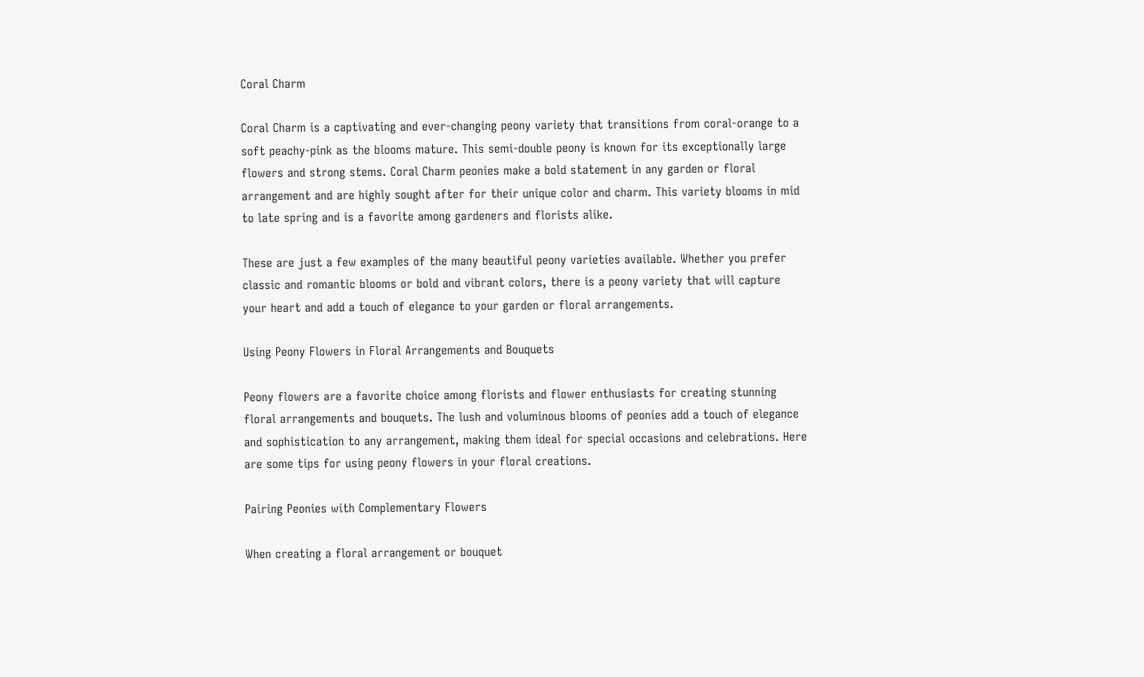Coral Charm

Coral Charm is a captivating and ever-changing peony variety that transitions from coral-orange to a soft peachy-pink as the blooms mature. This semi-double peony is known for its exceptionally large flowers and strong stems. Coral Charm peonies make a bold statement in any garden or floral arrangement and are highly sought after for their unique color and charm. This variety blooms in mid to late spring and is a favorite among gardeners and florists alike.

These are just a few examples of the many beautiful peony varieties available. Whether you prefer classic and romantic blooms or bold and vibrant colors, there is a peony variety that will capture your heart and add a touch of elegance to your garden or floral arrangements.

Using Peony Flowers in Floral Arrangements and Bouquets

Peony flowers are a favorite choice among florists and flower enthusiasts for creating stunning floral arrangements and bouquets. The lush and voluminous blooms of peonies add a touch of elegance and sophistication to any arrangement, making them ideal for special occasions and celebrations. Here are some tips for using peony flowers in your floral creations.

Pairing Peonies with Complementary Flowers

When creating a floral arrangement or bouquet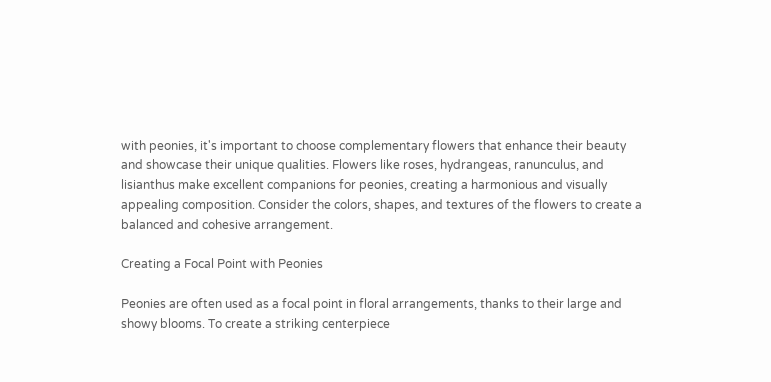with peonies, it's important to choose complementary flowers that enhance their beauty and showcase their unique qualities. Flowers like roses, hydrangeas, ranunculus, and lisianthus make excellent companions for peonies, creating a harmonious and visually appealing composition. Consider the colors, shapes, and textures of the flowers to create a balanced and cohesive arrangement.

Creating a Focal Point with Peonies

Peonies are often used as a focal point in floral arrangements, thanks to their large and showy blooms. To create a striking centerpiece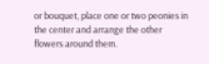or bouquet, place one or two peonies in the center and arrange the other flowers around them.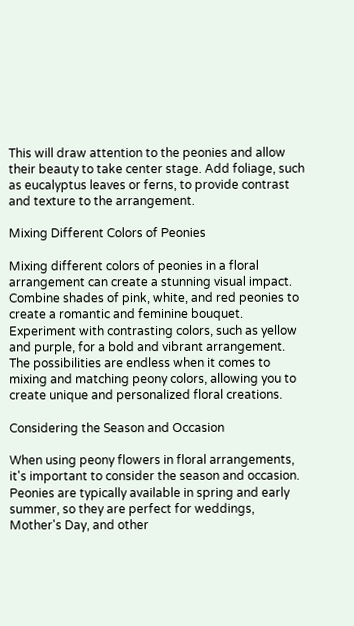This will draw attention to the peonies and allow their beauty to take center stage. Add foliage, such as eucalyptus leaves or ferns, to provide contrast and texture to the arrangement.

Mixing Different Colors of Peonies

Mixing different colors of peonies in a floral arrangement can create a stunning visual impact. Combine shades of pink, white, and red peonies to create a romantic and feminine bouquet. Experiment with contrasting colors, such as yellow and purple, for a bold and vibrant arrangement. The possibilities are endless when it comes to mixing and matching peony colors, allowing you to create unique and personalized floral creations.

Considering the Season and Occasion

When using peony flowers in floral arrangements, it's important to consider the season and occasion. Peonies are typically available in spring and early summer, so they are perfect for weddings, Mother's Day, and other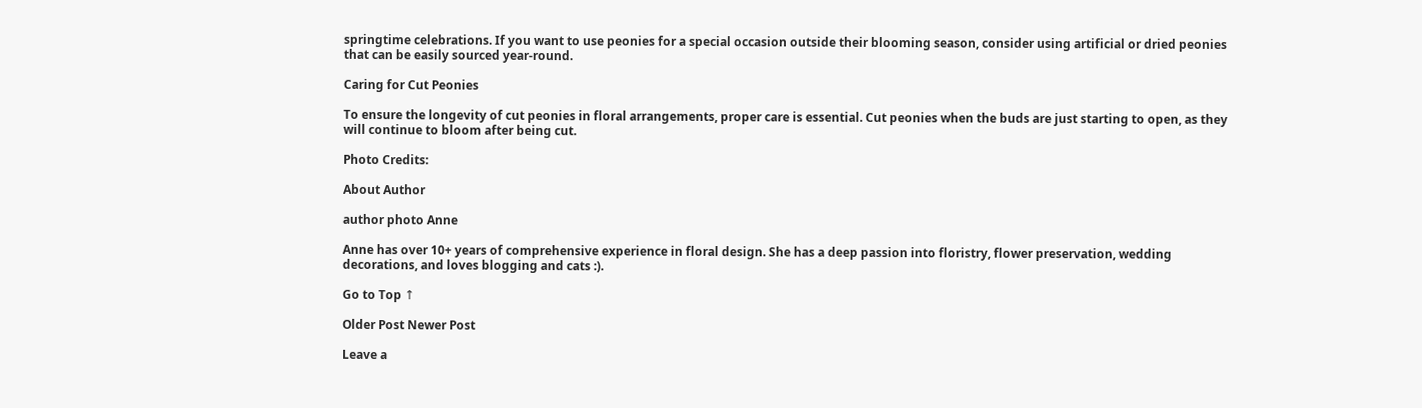springtime celebrations. If you want to use peonies for a special occasion outside their blooming season, consider using artificial or dried peonies that can be easily sourced year-round.

Caring for Cut Peonies

To ensure the longevity of cut peonies in floral arrangements, proper care is essential. Cut peonies when the buds are just starting to open, as they will continue to bloom after being cut.

Photo Credits:

About Author

author photo Anne

Anne has over 10+ years of comprehensive experience in floral design. She has a deep passion into floristry, flower preservation, wedding decorations, and loves blogging and cats :).

Go to Top ↑

Older Post Newer Post

Leave a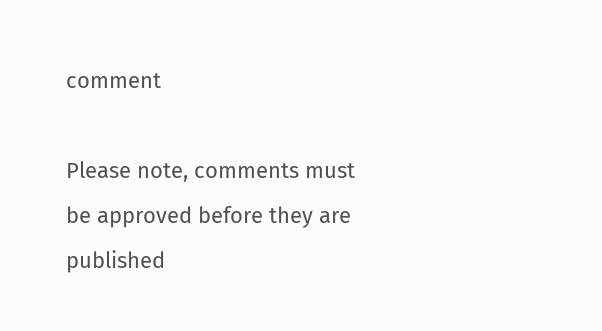comment

Please note, comments must be approved before they are published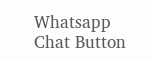Whatsapp Chat Button